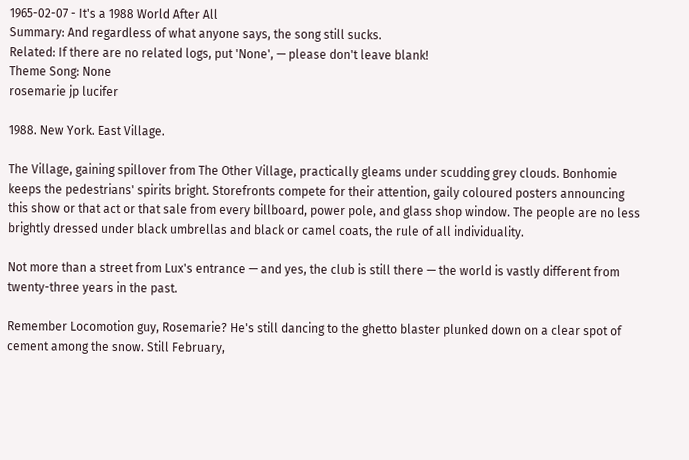1965-02-07 - It's a 1988 World After All
Summary: And regardless of what anyone says, the song still sucks.
Related: If there are no related logs, put 'None', — please don't leave blank!
Theme Song: None
rosemarie jp lucifer

1988. New York. East Village.

The Village, gaining spillover from The Other Village, practically gleams under scudding grey clouds. Bonhomie keeps the pedestrians' spirits bright. Storefronts compete for their attention, gaily coloured posters announcing this show or that act or that sale from every billboard, power pole, and glass shop window. The people are no less brightly dressed under black umbrellas and black or camel coats, the rule of all individuality.

Not more than a street from Lux's entrance — and yes, the club is still there — the world is vastly different from twenty-three years in the past.

Remember Locomotion guy, Rosemarie? He's still dancing to the ghetto blaster plunked down on a clear spot of cement among the snow. Still February,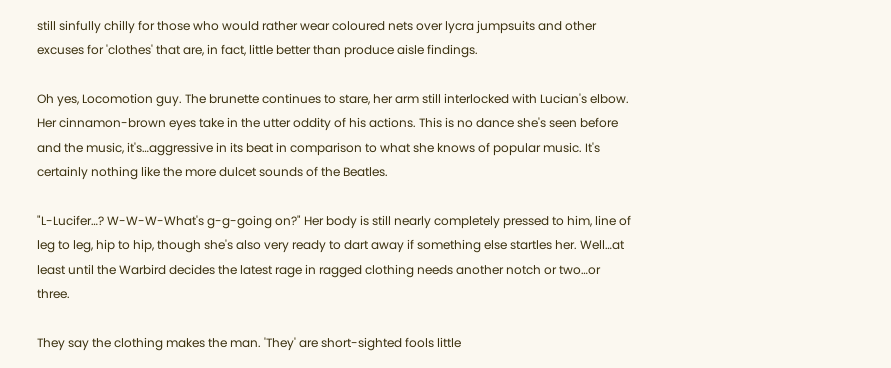still sinfully chilly for those who would rather wear coloured nets over lycra jumpsuits and other excuses for 'clothes' that are, in fact, little better than produce aisle findings.

Oh yes, Locomotion guy. The brunette continues to stare, her arm still interlocked with Lucian's elbow. Her cinnamon-brown eyes take in the utter oddity of his actions. This is no dance she's seen before and the music, it's…aggressive in its beat in comparison to what she knows of popular music. It's certainly nothing like the more dulcet sounds of the Beatles.

"L-Lucifer…? W-W-W-What's g-g-going on?" Her body is still nearly completely pressed to him, line of leg to leg, hip to hip, though she's also very ready to dart away if something else startles her. Well…at least until the Warbird decides the latest rage in ragged clothing needs another notch or two…or three.

They say the clothing makes the man. 'They' are short-sighted fools little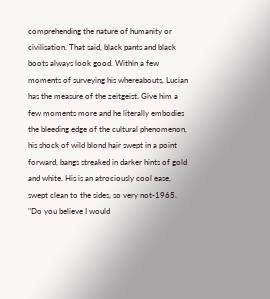comprehending the nature of humanity or civilisation. That said, black pants and black boots always look good. Within a few moments of surveying his whereabouts, Lucian has the measure of the zeitgeist. Give him a few moments more and he literally embodies the bleeding edge of the cultural phenomenon, his shock of wild blond hair swept in a point forward, bangs streaked in darker hints of gold and white. His is an atrociously cool ease, swept clean to the sides, so very not-1965. "Do you believe I would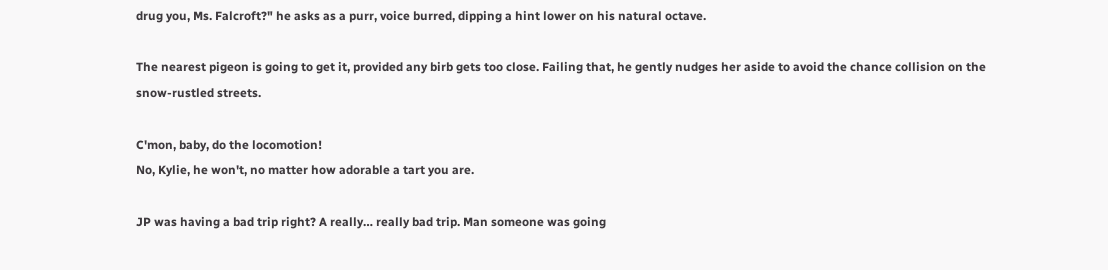drug you, Ms. Falcroft?" he asks as a purr, voice burred, dipping a hint lower on his natural octave.

The nearest pigeon is going to get it, provided any birb gets too close. Failing that, he gently nudges her aside to avoid the chance collision on the snow-rustled streets.

C'mon, baby, do the locomotion!
No, Kylie, he won't, no matter how adorable a tart you are.

JP was having a bad trip right? A really… really bad trip. Man someone was going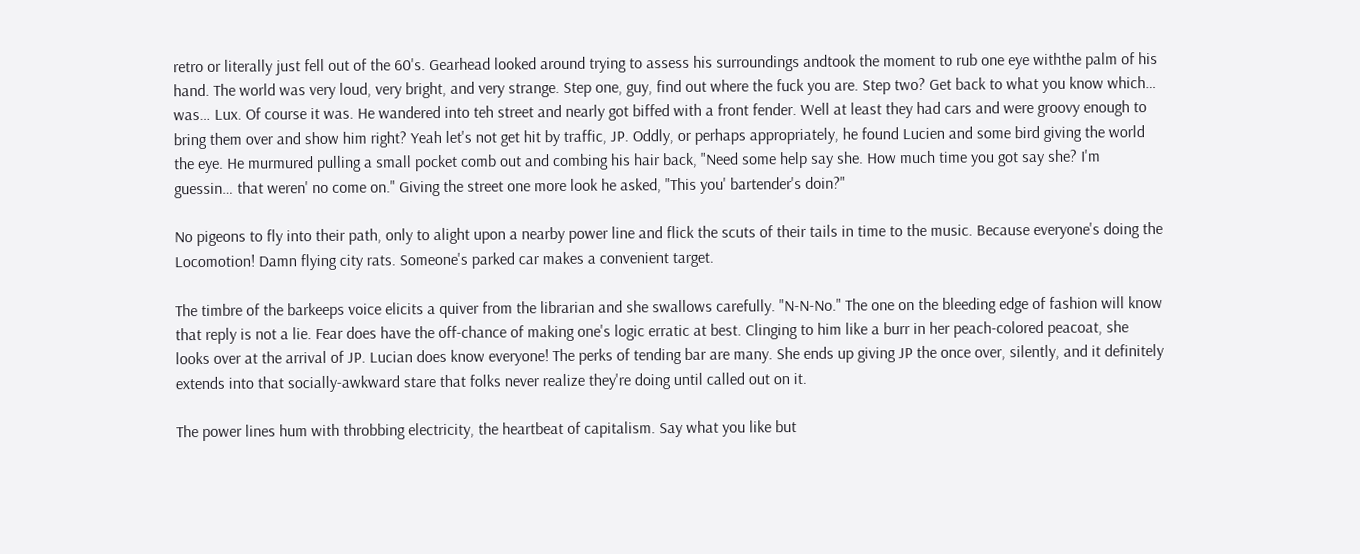retro or literally just fell out of the 60's. Gearhead looked around trying to assess his surroundings andtook the moment to rub one eye withthe palm of his hand. The world was very loud, very bright, and very strange. Step one, guy, find out where the fuck you are. Step two? Get back to what you know which… was… Lux. Of course it was. He wandered into teh street and nearly got biffed with a front fender. Well at least they had cars and were groovy enough to bring them over and show him right? Yeah let's not get hit by traffic, JP. Oddly, or perhaps appropriately, he found Lucien and some bird giving the world the eye. He murmured pulling a small pocket comb out and combing his hair back, "Need some help say she. How much time you got say she? I'm guessin… that weren' no come on." Giving the street one more look he asked, "This you' bartender's doin?"

No pigeons to fly into their path, only to alight upon a nearby power line and flick the scuts of their tails in time to the music. Because everyone's doing the Locomotion! Damn flying city rats. Someone's parked car makes a convenient target.

The timbre of the barkeeps voice elicits a quiver from the librarian and she swallows carefully. "N-N-No." The one on the bleeding edge of fashion will know that reply is not a lie. Fear does have the off-chance of making one's logic erratic at best. Clinging to him like a burr in her peach-colored peacoat, she looks over at the arrival of JP. Lucian does know everyone! The perks of tending bar are many. She ends up giving JP the once over, silently, and it definitely extends into that socially-awkward stare that folks never realize they're doing until called out on it.

The power lines hum with throbbing electricity, the heartbeat of capitalism. Say what you like but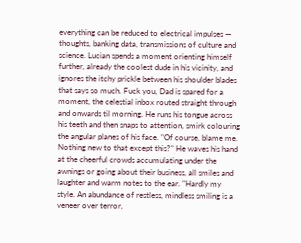everything can be reduced to electrical impulses — thoughts, banking data, transmissions of culture and science. Lucian spends a moment orienting himself further, already the coolest dude in his vicinity, and ignores the itchy prickle between his shoulder blades that says so much. Fuck you, Dad is spared for a moment, the celestial inbox routed straight through and onwards til morning. He runs his tongue across his teeth and then snaps to attention, smirk colouring the angular planes of his face. "Of course, blame me. Nothing new to that except this?" He waves his hand at the cheerful crowds accumulating under the awnings or going about their business, all smiles and laughter and warm notes to the ear. "Hardly my style. An abundance of restless, mindless smiling is a veneer over terror,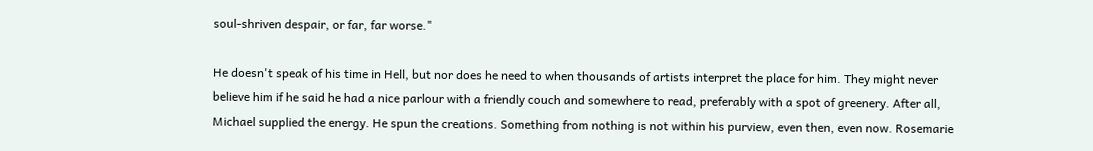soul-shriven despair, or far, far worse."

He doesn't speak of his time in Hell, but nor does he need to when thousands of artists interpret the place for him. They might never believe him if he said he had a nice parlour with a friendly couch and somewhere to read, preferably with a spot of greenery. After all, Michael supplied the energy. He spun the creations. Something from nothing is not within his purview, even then, even now. Rosemarie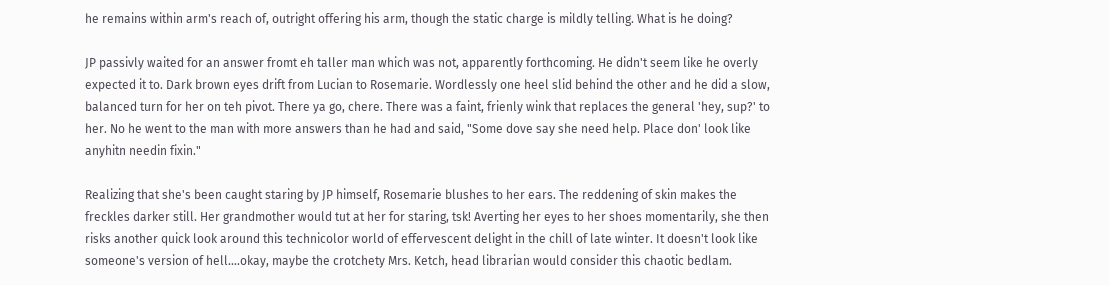he remains within arm's reach of, outright offering his arm, though the static charge is mildly telling. What is he doing?

JP passivly waited for an answer fromt eh taller man which was not, apparently forthcoming. He didn't seem like he overly expected it to. Dark brown eyes drift from Lucian to Rosemarie. Wordlessly one heel slid behind the other and he did a slow, balanced turn for her on teh pivot. There ya go, chere. There was a faint, frienly wink that replaces the general 'hey, sup?' to her. No he went to the man with more answers than he had and said, "Some dove say she need help. Place don' look like anyhitn needin fixin."

Realizing that she's been caught staring by JP himself, Rosemarie blushes to her ears. The reddening of skin makes the freckles darker still. Her grandmother would tut at her for staring, tsk! Averting her eyes to her shoes momentarily, she then risks another quick look around this technicolor world of effervescent delight in the chill of late winter. It doesn't look like someone's version of hell….okay, maybe the crotchety Mrs. Ketch, head librarian would consider this chaotic bedlam.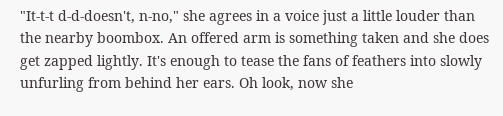"It-t-t d-d-doesn't, n-no," she agrees in a voice just a little louder than the nearby boombox. An offered arm is something taken and she does get zapped lightly. It's enough to tease the fans of feathers into slowly unfurling from behind her ears. Oh look, now she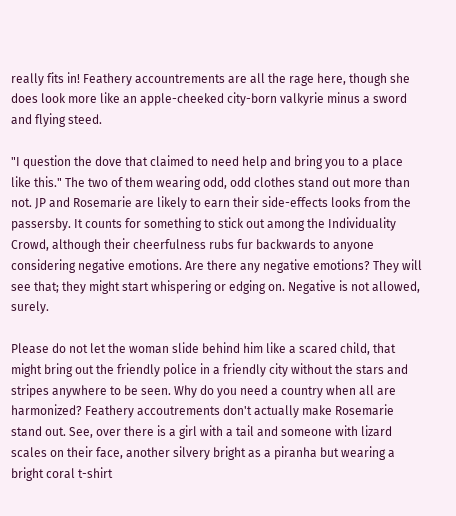really fits in! Feathery accountrements are all the rage here, though she does look more like an apple-cheeked city-born valkyrie minus a sword and flying steed.

"I question the dove that claimed to need help and bring you to a place like this." The two of them wearing odd, odd clothes stand out more than not. JP and Rosemarie are likely to earn their side-effects looks from the passersby. It counts for something to stick out among the Individuality Crowd, although their cheerfulness rubs fur backwards to anyone considering negative emotions. Are there any negative emotions? They will see that; they might start whispering or edging on. Negative is not allowed, surely.

Please do not let the woman slide behind him like a scared child, that might bring out the friendly police in a friendly city without the stars and stripes anywhere to be seen. Why do you need a country when all are harmonized? Feathery accoutrements don't actually make Rosemarie stand out. See, over there is a girl with a tail and someone with lizard scales on their face, another silvery bright as a piranha but wearing a bright coral t-shirt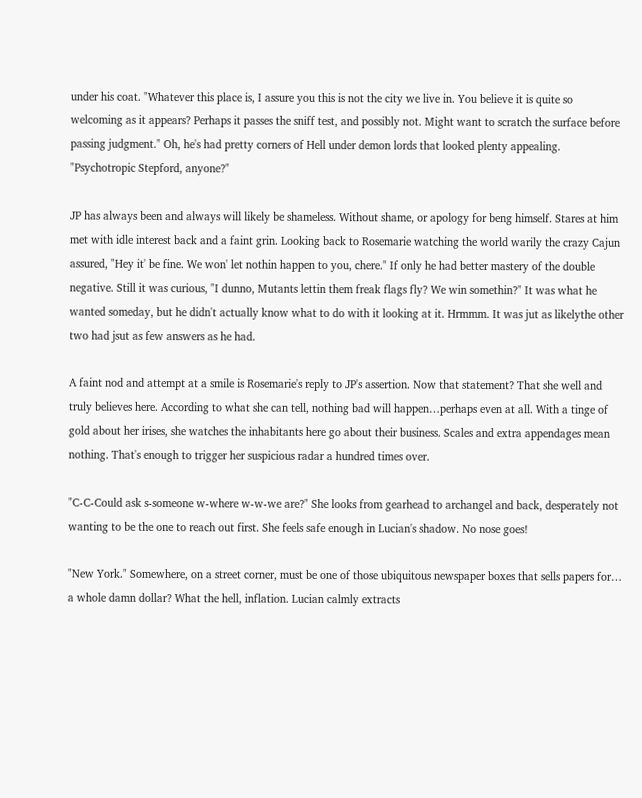under his coat. "Whatever this place is, I assure you this is not the city we live in. You believe it is quite so welcoming as it appears? Perhaps it passes the sniff test, and possibly not. Might want to scratch the surface before passing judgment." Oh, he's had pretty corners of Hell under demon lords that looked plenty appealing. "Psychotropic Stepford, anyone?"

JP has always been and always will likely be shameless. Without shame, or apology for beng himself. Stares at him met with idle interest back and a faint grin. Looking back to Rosemarie watching the world warily the crazy Cajun assured, "Hey it' be fine. We won' let nothin happen to you, chere." If only he had better mastery of the double negative. Still it was curious, "I dunno, Mutants lettin them freak flags fly? We win somethin?" It was what he wanted someday, but he didn't actually know what to do with it looking at it. Hrmmm. It was jut as likelythe other two had jsut as few answers as he had.

A faint nod and attempt at a smile is Rosemarie's reply to JP's assertion. Now that statement? That she well and truly believes here. According to what she can tell, nothing bad will happen…perhaps even at all. With a tinge of gold about her irises, she watches the inhabitants here go about their business. Scales and extra appendages mean nothing. That's enough to trigger her suspicious radar a hundred times over.

"C-C-Could ask s-someone w-where w-w-we are?" She looks from gearhead to archangel and back, desperately not wanting to be the one to reach out first. She feels safe enough in Lucian's shadow. No nose goes!

"New York." Somewhere, on a street corner, must be one of those ubiquitous newspaper boxes that sells papers for… a whole damn dollar? What the hell, inflation. Lucian calmly extracts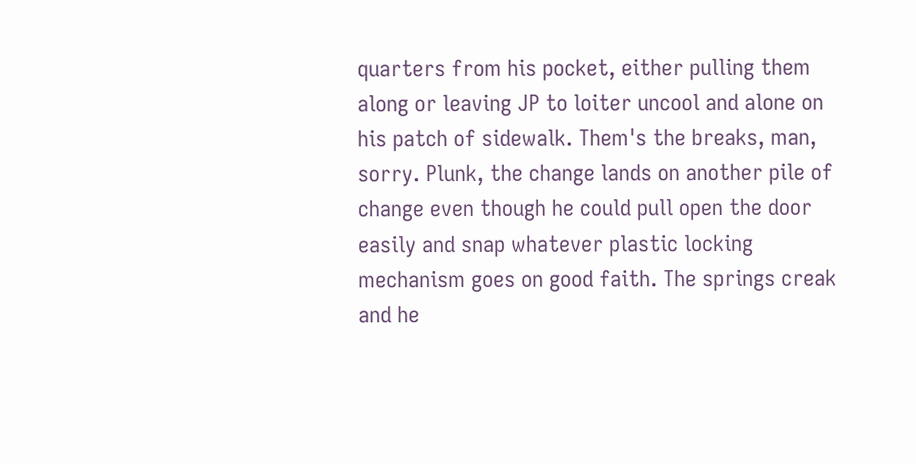quarters from his pocket, either pulling them along or leaving JP to loiter uncool and alone on his patch of sidewalk. Them's the breaks, man, sorry. Plunk, the change lands on another pile of change even though he could pull open the door easily and snap whatever plastic locking mechanism goes on good faith. The springs creak and he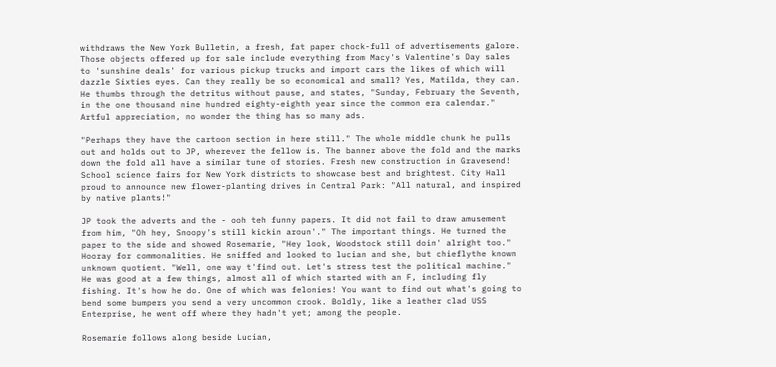withdraws the New York Bulletin, a fresh, fat paper chock-full of advertisements galore. Those objects offered up for sale include everything from Macy's Valentine's Day sales to 'sunshine deals' for various pickup trucks and import cars the likes of which will dazzle Sixties eyes. Can they really be so economical and small? Yes, Matilda, they can. He thumbs through the detritus without pause, and states, "Sunday, February the Seventh, in the one thousand nine hundred eighty-eighth year since the common era calendar." Artful appreciation, no wonder the thing has so many ads.

"Perhaps they have the cartoon section in here still." The whole middle chunk he pulls out and holds out to JP, wherever the fellow is. The banner above the fold and the marks down the fold all have a similar tune of stories. Fresh new construction in Gravesend! School science fairs for New York districts to showcase best and brightest. City Hall proud to announce new flower-planting drives in Central Park: "All natural, and inspired by native plants!"

JP took the adverts and the - ooh teh funny papers. It did not fail to draw amusement from him, "Oh hey, Snoopy's still kickin aroun'." The important things. He turned the paper to the side and showed Rosemarie, "Hey look, Woodstock still doin' alright too." Hooray for commonalities. He sniffed and looked to lucian and she, but chieflythe known unknown quotient. "Well, one way t'find out. Let's stress test the political machine." He was good at a few things, almost all of which started with an F, including fly fishing. It's how he do. One of which was felonies! You want to find out what's going to bend some bumpers you send a very uncommon crook. Boldly, like a leather clad USS Enterprise, he went off where they hadn't yet; among the people.

Rosemarie follows along beside Lucian,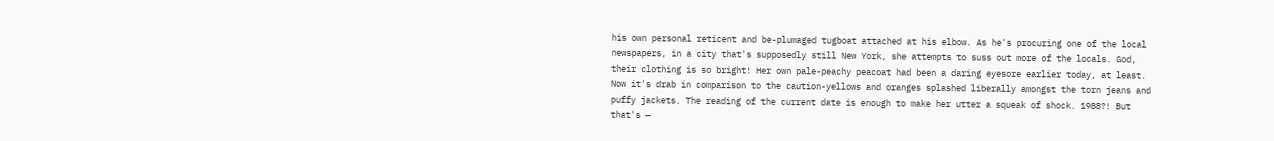his own personal reticent and be-plumaged tugboat attached at his elbow. As he's procuring one of the local newspapers, in a city that's supposedly still New York, she attempts to suss out more of the locals. God, their clothing is so bright! Her own pale-peachy peacoat had been a daring eyesore earlier today, at least. Now it's drab in comparison to the caution-yellows and oranges splashed liberally amongst the torn jeans and puffy jackets. The reading of the current date is enough to make her utter a squeak of shock. 1988?! But that's —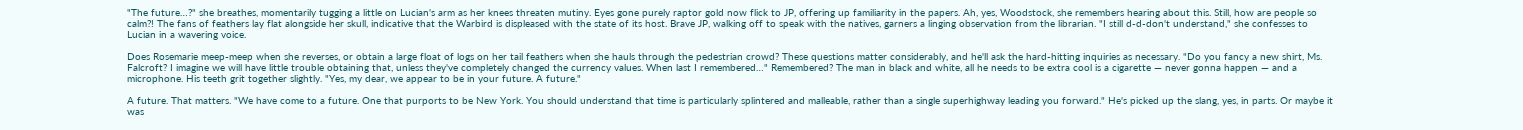"The future…?" she breathes, momentarily tugging a little on Lucian's arm as her knees threaten mutiny. Eyes gone purely raptor gold now flick to JP, offering up familiarity in the papers. Ah, yes, Woodstock, she remembers hearing about this. Still, how are people so calm?! The fans of feathers lay flat alongside her skull, indicative that the Warbird is displeased with the state of its host. Brave JP, walking off to speak with the natives, garners a linging observation from the librarian. "I still d-d-don't understand," she confesses to Lucian in a wavering voice.

Does Rosemarie meep-meep when she reverses, or obtain a large float of logs on her tail feathers when she hauls through the pedestrian crowd? These questions matter considerably, and he'll ask the hard-hitting inquiries as necessary. "Do you fancy a new shirt, Ms. Falcroft? I imagine we will have little trouble obtaining that, unless they've completely changed the currency values. When last I remembered…" Remembered? The man in black and white, all he needs to be extra cool is a cigarette — never gonna happen — and a microphone. His teeth grit together slightly. "Yes, my dear, we appear to be in your future. A future."

A future. That matters. "We have come to a future. One that purports to be New York. You should understand that time is particularly splintered and malleable, rather than a single superhighway leading you forward." He's picked up the slang, yes, in parts. Or maybe it was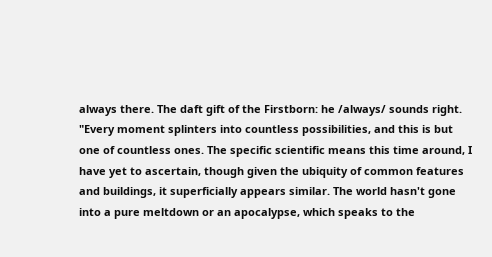always there. The daft gift of the Firstborn: he /always/ sounds right. "Every moment splinters into countless possibilities, and this is but one of countless ones. The specific scientific means this time around, I have yet to ascertain, though given the ubiquity of common features and buildings, it superficially appears similar. The world hasn't gone into a pure meltdown or an apocalypse, which speaks to the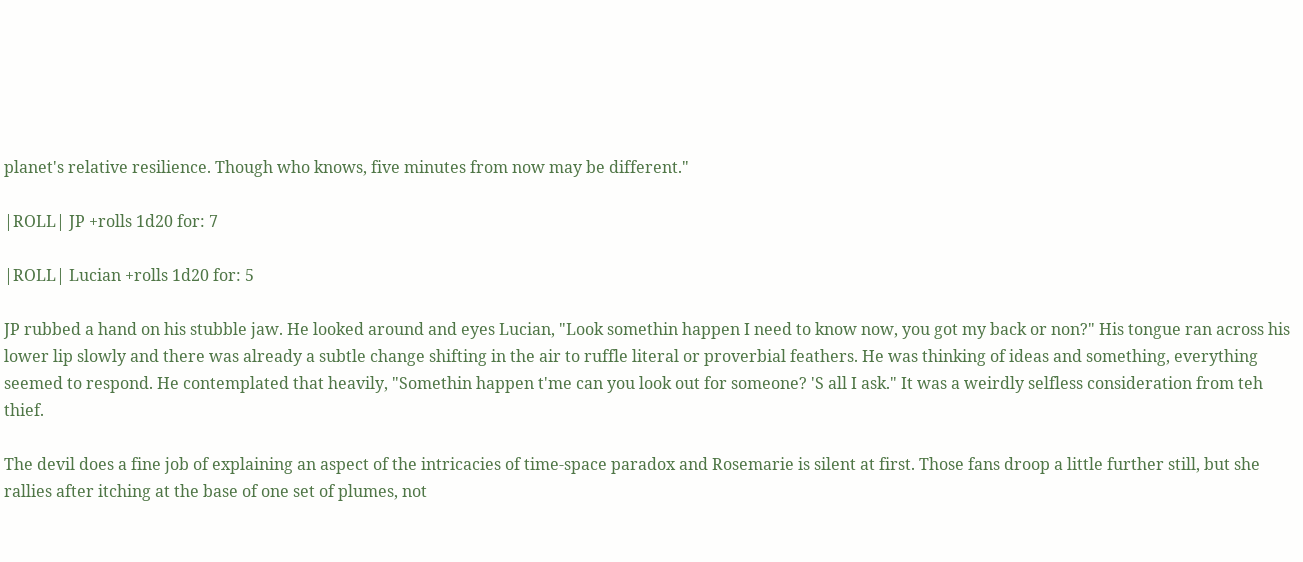planet's relative resilience. Though who knows, five minutes from now may be different."

|ROLL| JP +rolls 1d20 for: 7

|ROLL| Lucian +rolls 1d20 for: 5

JP rubbed a hand on his stubble jaw. He looked around and eyes Lucian, "Look somethin happen I need to know now, you got my back or non?" His tongue ran across his lower lip slowly and there was already a subtle change shifting in the air to ruffle literal or proverbial feathers. He was thinking of ideas and something, everything seemed to respond. He contemplated that heavily, "Somethin happen t'me can you look out for someone? 'S all I ask." It was a weirdly selfless consideration from teh thief.

The devil does a fine job of explaining an aspect of the intricacies of time-space paradox and Rosemarie is silent at first. Those fans droop a little further still, but she rallies after itching at the base of one set of plumes, not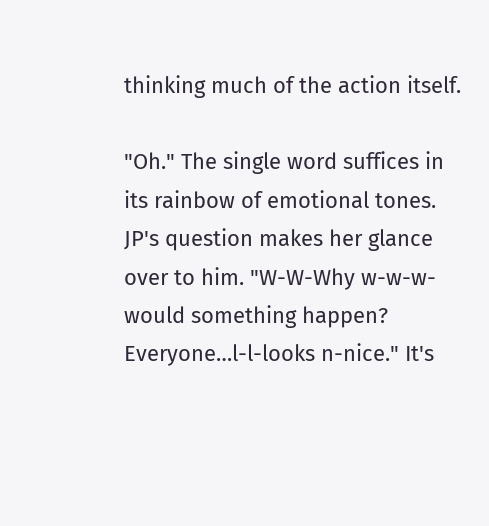thinking much of the action itself.

"Oh." The single word suffices in its rainbow of emotional tones. JP's question makes her glance over to him. "W-W-Why w-w-w-would something happen? Everyone…l-l-looks n-nice." It's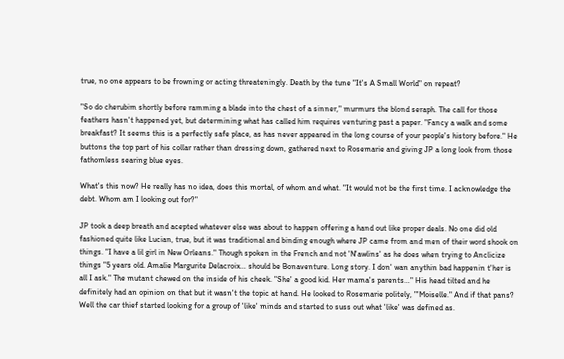true, no one appears to be frowning or acting threateningly. Death by the tune "It's A Small World" on repeat?

"So do cherubim shortly before ramming a blade into the chest of a sinner," murmurs the blond seraph. The call for those feathers hasn't happened yet, but determining what has called him requires venturing past a paper. "Fancy a walk and some breakfast? It seems this is a perfectly safe place, as has never appeared in the long course of your people's history before." He buttons the top part of his collar rather than dressing down, gathered next to Rosemarie and giving JP a long look from those fathomless searing blue eyes.

What's this now? He really has no idea, does this mortal, of whom and what. "It would not be the first time. I acknowledge the debt. Whom am I looking out for?"

JP took a deep breath and acepted whatever else was about to happen offering a hand out like proper deals. No one did old fashioned quite like Lucian, true, but it was traditional and binding enough where JP came from and men of their word shook on things. "I have a lil girl in New Orleans." Though spoken in the French and not 'N'awlins' as he does when trying to Anclicize things "5 years old. Amalie Margurite Delacroix… should be Bonaventure. Long story. I don' wan anythin bad happenin t'her is all I ask." The mutant chewed on the inside of his cheek. "She' a good kid. Her mama's parents…" His head tilted and he definitely had an opinion on that but it wasn't the topic at hand. He looked to Rosemarie politely, "'Moiselle." And if that pans? Well the car thief started looking for a group of 'like' minds and started to suss out what 'like' was defined as.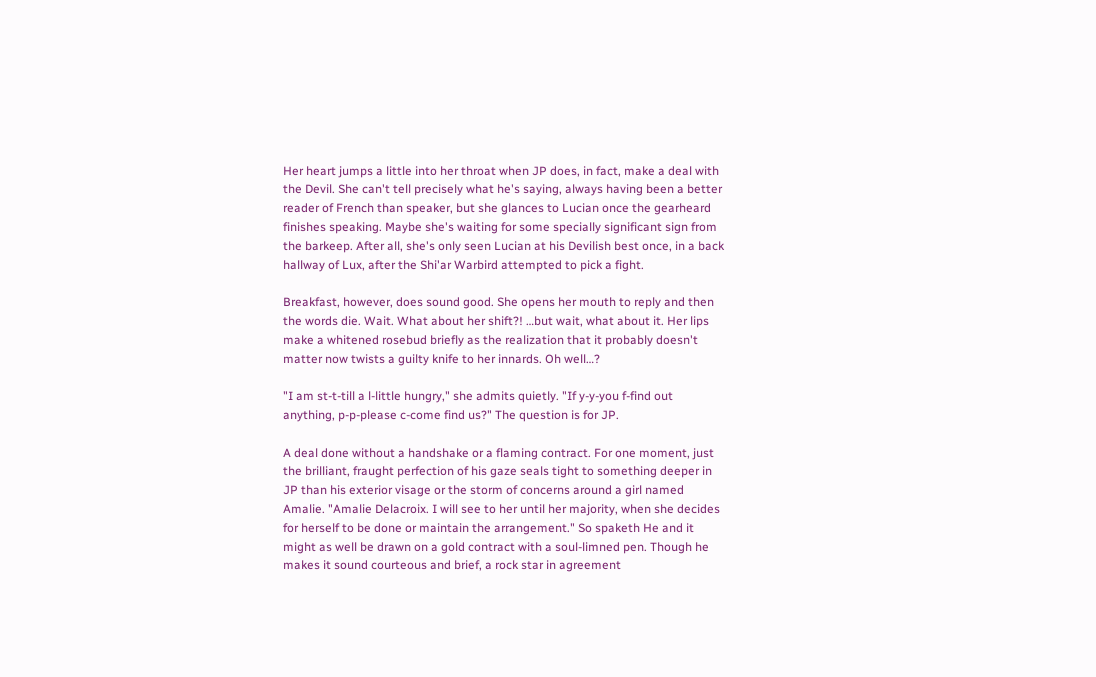Her heart jumps a little into her throat when JP does, in fact, make a deal with the Devil. She can't tell precisely what he's saying, always having been a better reader of French than speaker, but she glances to Lucian once the gearheard finishes speaking. Maybe she's waiting for some specially significant sign from the barkeep. After all, she's only seen Lucian at his Devilish best once, in a back hallway of Lux, after the Shi'ar Warbird attempted to pick a fight.

Breakfast, however, does sound good. She opens her mouth to reply and then the words die. Wait. What about her shift?! …but wait, what about it. Her lips make a whitened rosebud briefly as the realization that it probably doesn't matter now twists a guilty knife to her innards. Oh well…?

"I am st-t-till a l-little hungry," she admits quietly. "If y-y-you f-find out anything, p-p-please c-come find us?" The question is for JP.

A deal done without a handshake or a flaming contract. For one moment, just the brilliant, fraught perfection of his gaze seals tight to something deeper in JP than his exterior visage or the storm of concerns around a girl named Amalie. "Amalie Delacroix. I will see to her until her majority, when she decides for herself to be done or maintain the arrangement." So spaketh He and it might as well be drawn on a gold contract with a soul-limned pen. Though he makes it sound courteous and brief, a rock star in agreement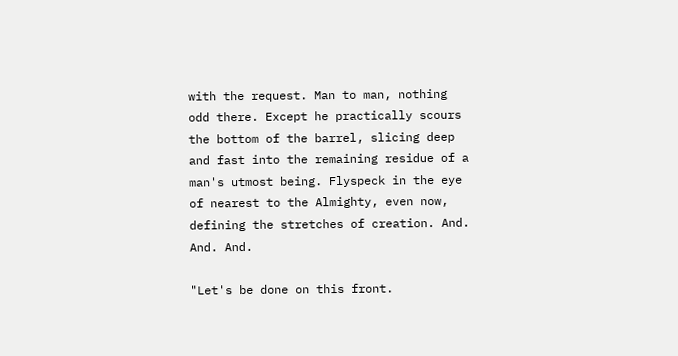with the request. Man to man, nothing odd there. Except he practically scours the bottom of the barrel, slicing deep and fast into the remaining residue of a man's utmost being. Flyspeck in the eye of nearest to the Almighty, even now, defining the stretches of creation. And. And. And.

"Let's be done on this front.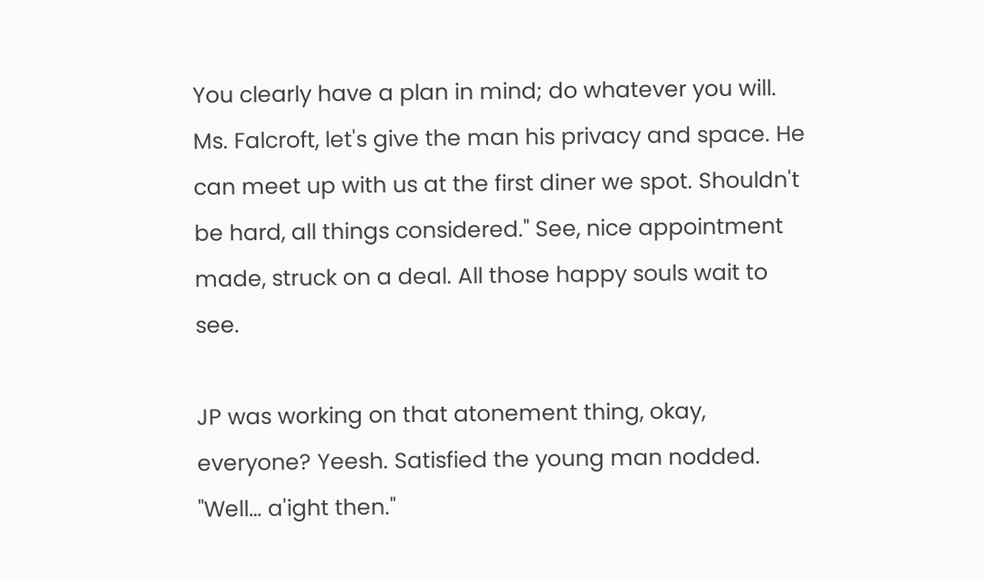You clearly have a plan in mind; do whatever you will. Ms. Falcroft, let's give the man his privacy and space. He can meet up with us at the first diner we spot. Shouldn't be hard, all things considered." See, nice appointment made, struck on a deal. All those happy souls wait to see.

JP was working on that atonement thing, okay, everyone? Yeesh. Satisfied the young man nodded. "Well… a'ight then."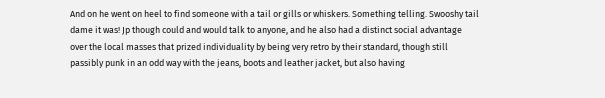And on he went on heel to find someone with a tail or gills or whiskers. Something telling. Swooshy tail dame it was! Jp though could and would talk to anyone, and he also had a distinct social advantage over the local masses that prized individuality by being very retro by their standard, though still passibly punk in an odd way with the jeans, boots and leather jacket, but also having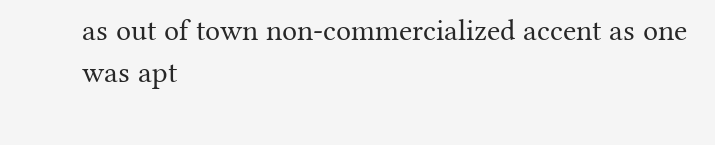as out of town non-commercialized accent as one was apt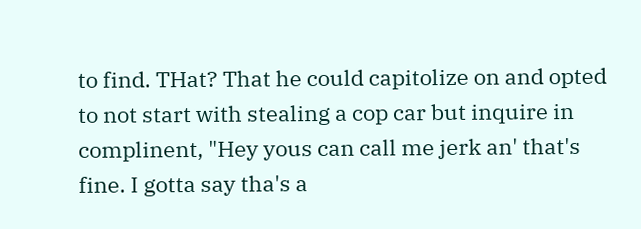to find. THat? That he could capitolize on and opted to not start with stealing a cop car but inquire in complinent, "Hey yous can call me jerk an' that's fine. I gotta say tha's a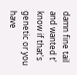damn fine tail and wanted t' know if that's genetic or you have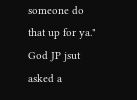someone do that up for ya." God JP jsut asked a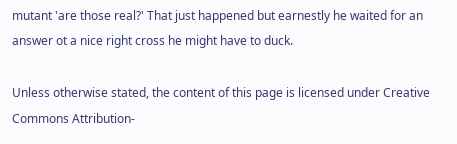mutant 'are those real?' That just happened but earnestly he waited for an answer ot a nice right cross he might have to duck.

Unless otherwise stated, the content of this page is licensed under Creative Commons Attribution-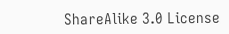ShareAlike 3.0 License